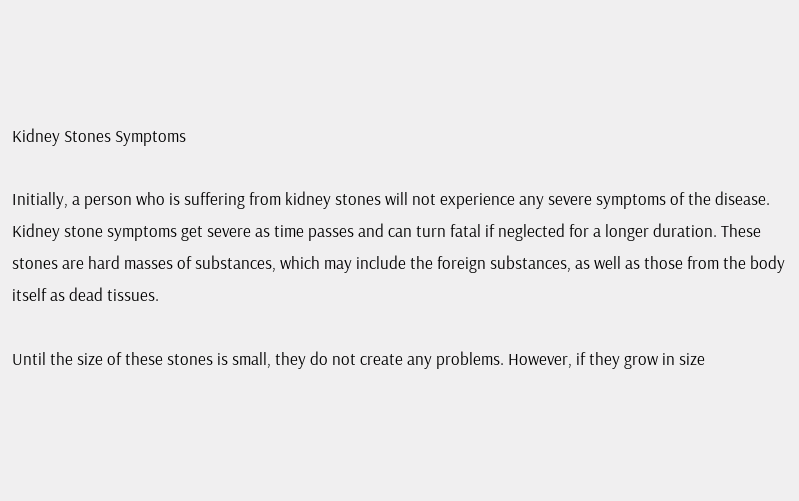Kidney Stones Symptoms

Initially, a person who is suffering from kidney stones will not experience any severe symptoms of the disease. Kidney stone symptoms get severe as time passes and can turn fatal if neglected for a longer duration. These stones are hard masses of substances, which may include the foreign substances, as well as those from the body itself as dead tissues.

Until the size of these stones is small, they do not create any problems. However, if they grow in size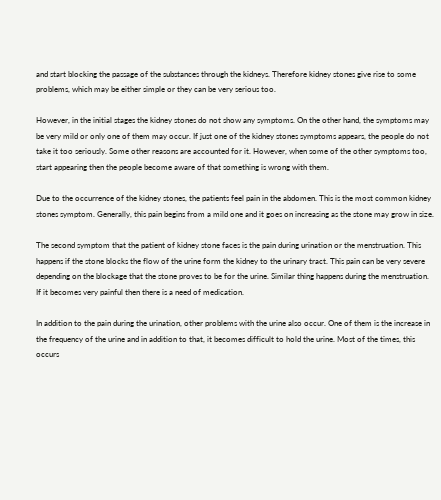and start blocking the passage of the substances through the kidneys. Therefore kidney stones give rise to some problems, which may be either simple or they can be very serious too.

However, in the initial stages the kidney stones do not show any symptoms. On the other hand, the symptoms may be very mild or only one of them may occur. If just one of the kidney stones symptoms appears, the people do not take it too seriously. Some other reasons are accounted for it. However, when some of the other symptoms too, start appearing then the people become aware of that something is wrong with them.

Due to the occurrence of the kidney stones, the patients feel pain in the abdomen. This is the most common kidney stones symptom. Generally, this pain begins from a mild one and it goes on increasing as the stone may grow in size.

The second symptom that the patient of kidney stone faces is the pain during urination or the menstruation. This happens if the stone blocks the flow of the urine form the kidney to the urinary tract. This pain can be very severe depending on the blockage that the stone proves to be for the urine. Similar thing happens during the menstruation. If it becomes very painful then there is a need of medication.

In addition to the pain during the urination, other problems with the urine also occur. One of them is the increase in the frequency of the urine and in addition to that, it becomes difficult to hold the urine. Most of the times, this occurs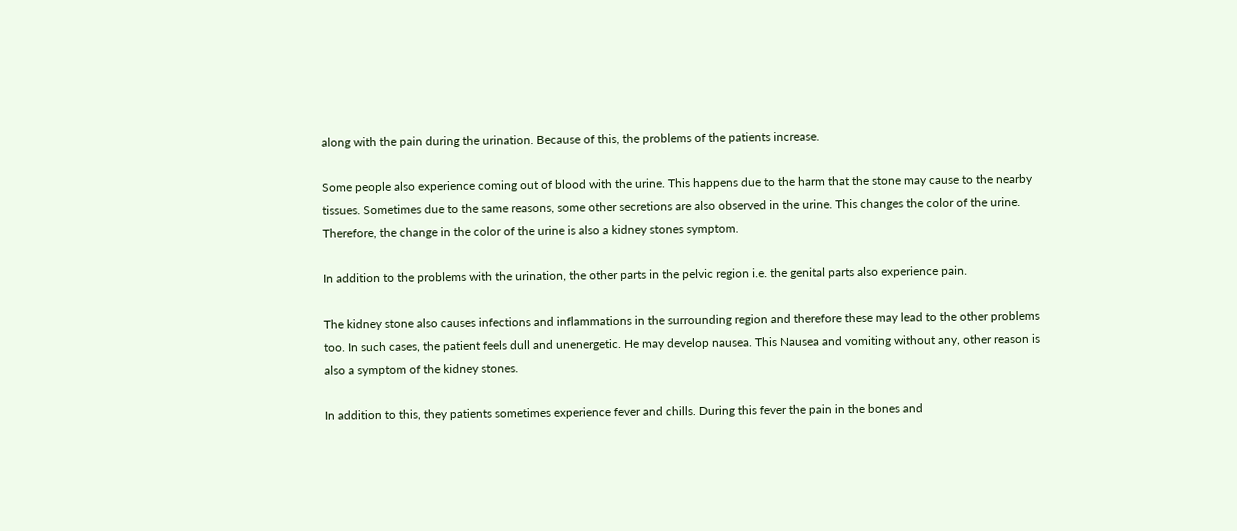along with the pain during the urination. Because of this, the problems of the patients increase.

Some people also experience coming out of blood with the urine. This happens due to the harm that the stone may cause to the nearby tissues. Sometimes due to the same reasons, some other secretions are also observed in the urine. This changes the color of the urine. Therefore, the change in the color of the urine is also a kidney stones symptom.

In addition to the problems with the urination, the other parts in the pelvic region i.e. the genital parts also experience pain.

The kidney stone also causes infections and inflammations in the surrounding region and therefore these may lead to the other problems too. In such cases, the patient feels dull and unenergetic. He may develop nausea. This Nausea and vomiting without any, other reason is also a symptom of the kidney stones.

In addition to this, they patients sometimes experience fever and chills. During this fever the pain in the bones and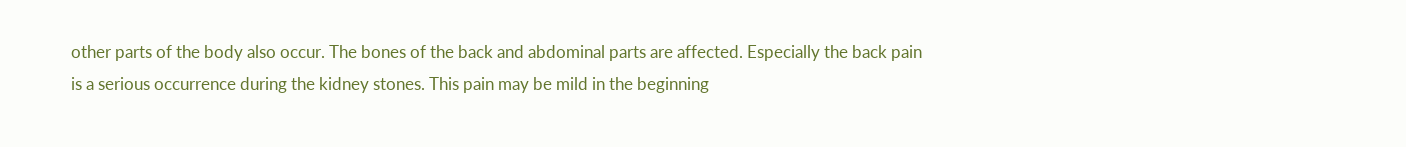other parts of the body also occur. The bones of the back and abdominal parts are affected. Especially the back pain is a serious occurrence during the kidney stones. This pain may be mild in the beginning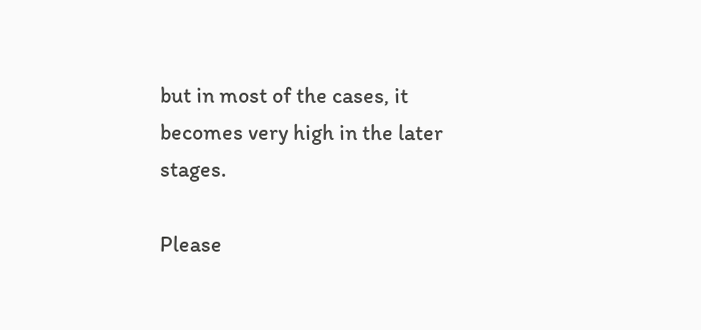but in most of the cases, it becomes very high in the later stages.

Please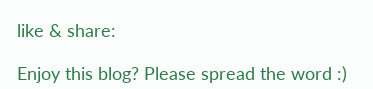like & share:

Enjoy this blog? Please spread the word :)